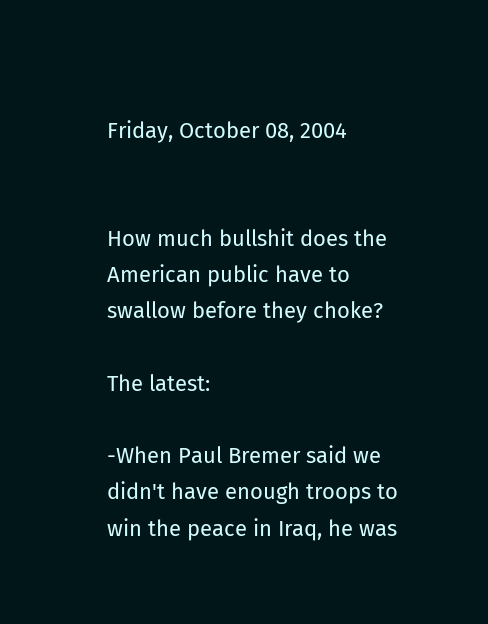Friday, October 08, 2004


How much bullshit does the American public have to swallow before they choke?

The latest:

-When Paul Bremer said we didn't have enough troops to win the peace in Iraq, he was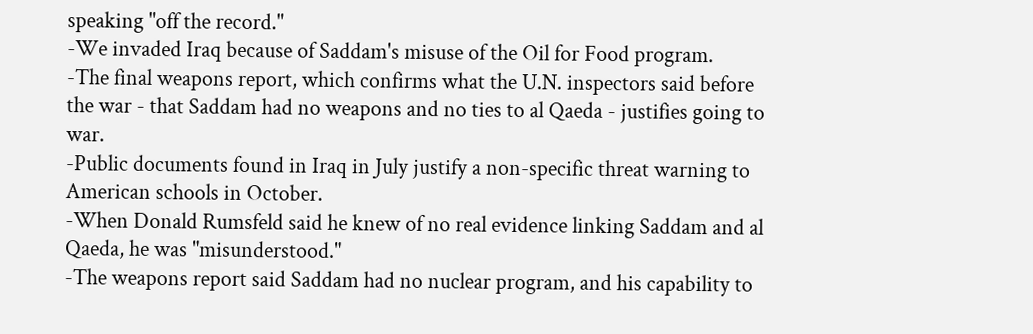speaking "off the record."
-We invaded Iraq because of Saddam's misuse of the Oil for Food program.
-The final weapons report, which confirms what the U.N. inspectors said before the war - that Saddam had no weapons and no ties to al Qaeda - justifies going to war.
-Public documents found in Iraq in July justify a non-specific threat warning to American schools in October.
-When Donald Rumsfeld said he knew of no real evidence linking Saddam and al Qaeda, he was "misunderstood."
-The weapons report said Saddam had no nuclear program, and his capability to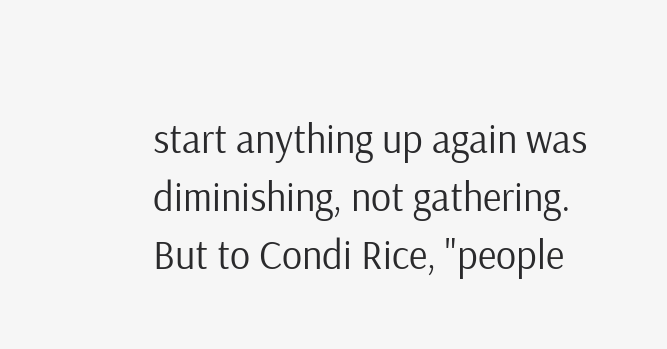start anything up again was diminishing, not gathering. But to Condi Rice, "people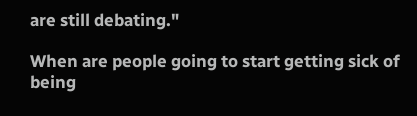are still debating."

When are people going to start getting sick of being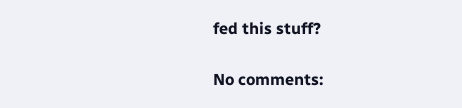fed this stuff?

No comments: